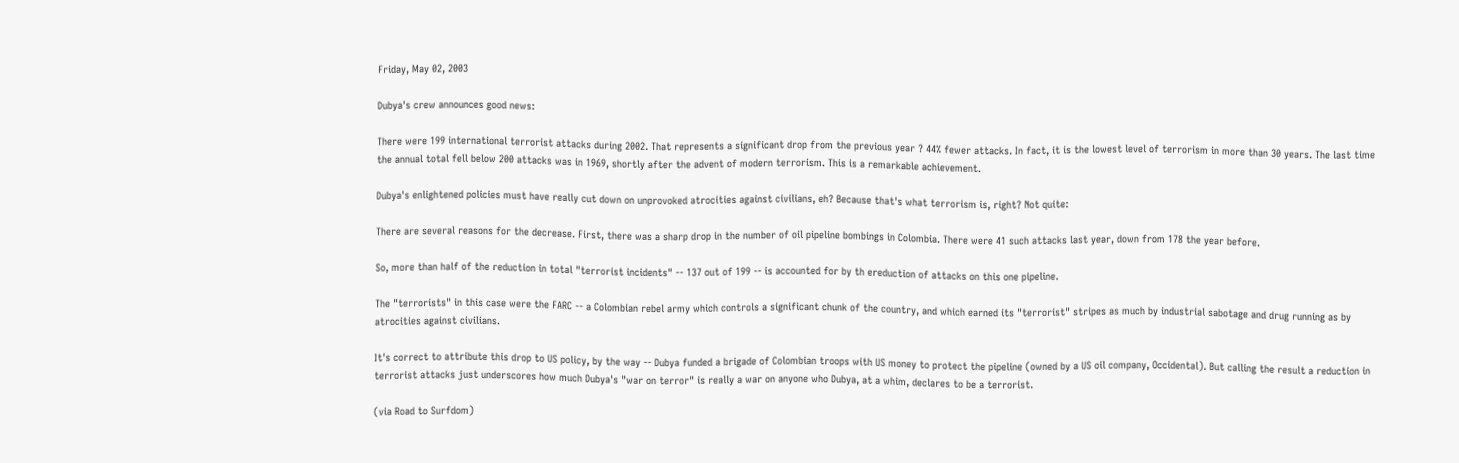Friday, May 02, 2003

Dubya's crew announces good news:

There were 199 international terrorist attacks during 2002. That represents a significant drop from the previous year ? 44% fewer attacks. In fact, it is the lowest level of terrorism in more than 30 years. The last time the annual total fell below 200 attacks was in 1969, shortly after the advent of modern terrorism. This is a remarkable achievement.

Dubya's enlightened policies must have really cut down on unprovoked atrocities against civilians, eh? Because that's what terrorism is, right? Not quite:

There are several reasons for the decrease. First, there was a sharp drop in the number of oil pipeline bombings in Colombia. There were 41 such attacks last year, down from 178 the year before.

So, more than half of the reduction in total "terrorist incidents" -- 137 out of 199 -- is accounted for by th ereduction of attacks on this one pipeline.

The "terrorists" in this case were the FARC -- a Colombian rebel army which controls a significant chunk of the country, and which earned its "terrorist" stripes as much by industrial sabotage and drug running as by atrocities against civilians.

It's correct to attribute this drop to US policy, by the way -- Dubya funded a brigade of Colombian troops with US money to protect the pipeline (owned by a US oil company, Occidental). But calling the result a reduction in terrorist attacks just underscores how much Dubya's "war on terror" is really a war on anyone who Dubya, at a whim, declares to be a terrorist.

(via Road to Surfdom)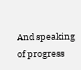And speaking of progress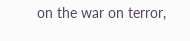on the war on terror,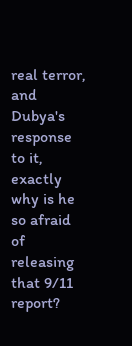real terror, and Dubya's response to it, exactly why is he so afraid of releasing that 9/11 report?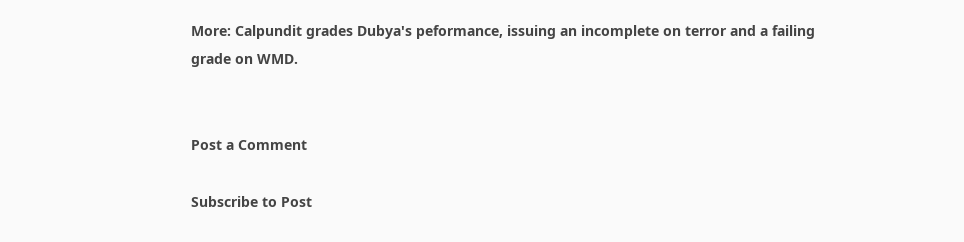More: Calpundit grades Dubya's peformance, issuing an incomplete on terror and a failing grade on WMD.


Post a Comment

Subscribe to Post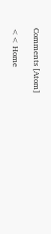Comments [Atom]

<< Home